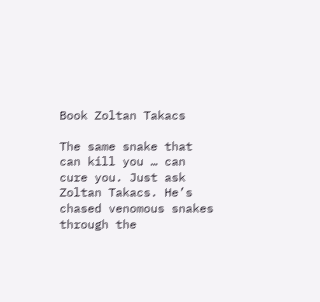Book Zoltan Takacs

The same snake that can kill you … can cure you. Just ask Zoltan Takacs. He’s chased venomous snakes through the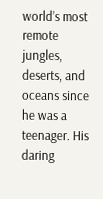world’s most remote jungles, deserts, and oceans since he was a teenager. His daring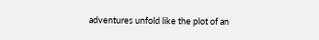adventures unfold like the plot of an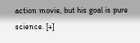action movie, but his goal is pure science. [+]